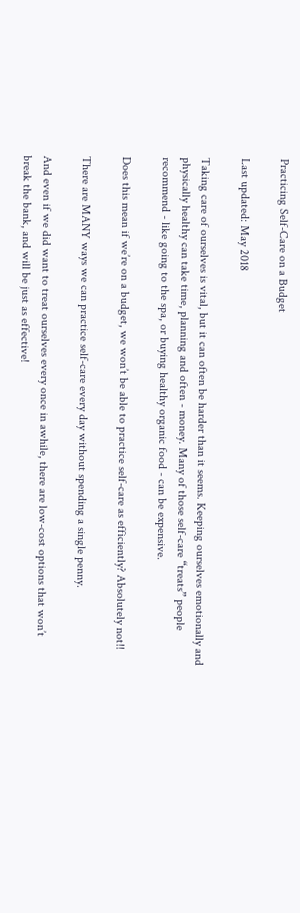Practicing Self-Care on a Budget

Last updated: May 2018

Taking care of ourselves is vital, but it can often be harder than it seems. Keeping ourselves emotionally and physically healthy can take time, planning and often - money. Many of those self-care “treats” people recommend - like going to the spa, or buying healthy organic food - can be expensive.

Does this mean if we’re on a budget, we won’t be able to practice self-care as efficiently? Absolutely not!!

There are MANY ways we can practice self-care every day without spending a single penny.

And even if we did want to treat ourselves every once in awhile, there are low-cost options that won’t break the bank, and will be just as effective!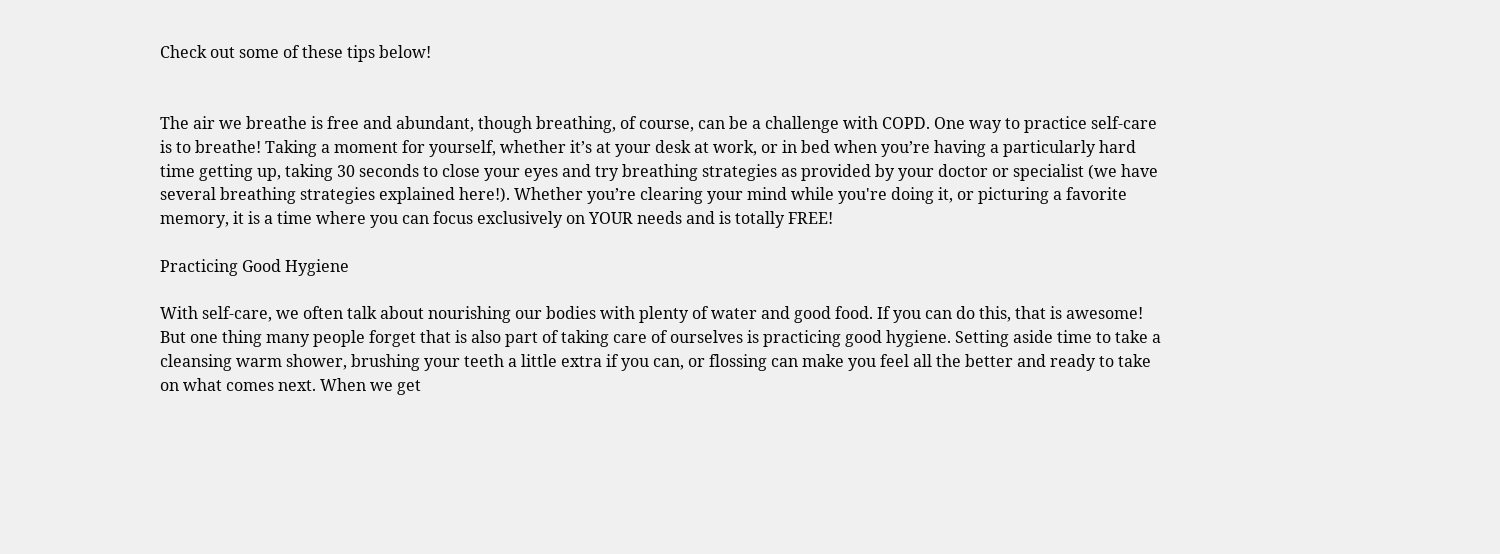Check out some of these tips below!


The air we breathe is free and abundant, though breathing, of course, can be a challenge with COPD. One way to practice self-care is to breathe! Taking a moment for yourself, whether it’s at your desk at work, or in bed when you’re having a particularly hard time getting up, taking 30 seconds to close your eyes and try breathing strategies as provided by your doctor or specialist (we have several breathing strategies explained here!). Whether you’re clearing your mind while you're doing it, or picturing a favorite memory, it is a time where you can focus exclusively on YOUR needs and is totally FREE!

Practicing Good Hygiene

With self-care, we often talk about nourishing our bodies with plenty of water and good food. If you can do this, that is awesome! But one thing many people forget that is also part of taking care of ourselves is practicing good hygiene. Setting aside time to take a cleansing warm shower, brushing your teeth a little extra if you can, or flossing can make you feel all the better and ready to take on what comes next. When we get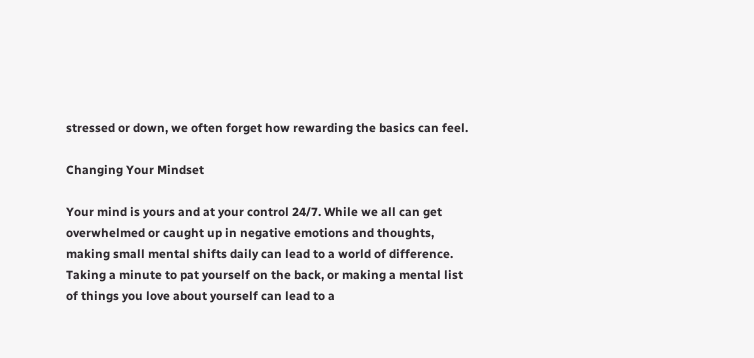stressed or down, we often forget how rewarding the basics can feel.

Changing Your Mindset

Your mind is yours and at your control 24/7. While we all can get overwhelmed or caught up in negative emotions and thoughts, making small mental shifts daily can lead to a world of difference. Taking a minute to pat yourself on the back, or making a mental list of things you love about yourself can lead to a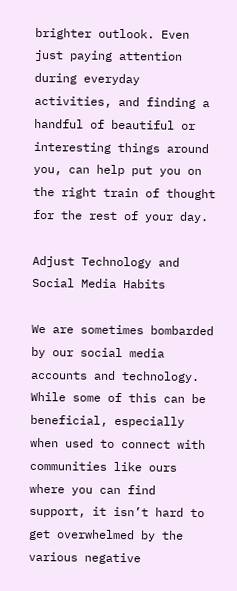brighter outlook. Even just paying attention during everyday activities, and finding a handful of beautiful or interesting things around you, can help put you on the right train of thought for the rest of your day.

Adjust Technology and Social Media Habits

We are sometimes bombarded by our social media accounts and technology. While some of this can be beneficial, especially when used to connect with communities like ours where you can find support, it isn’t hard to get overwhelmed by the various negative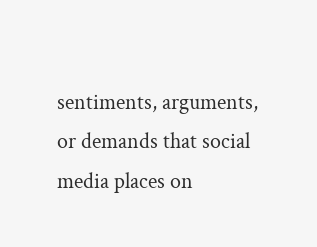sentiments, arguments, or demands that social media places on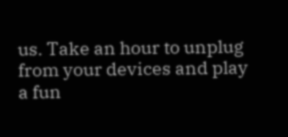us. Take an hour to unplug from your devices and play a fun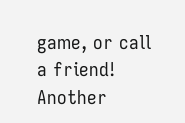game, or call a friend! Another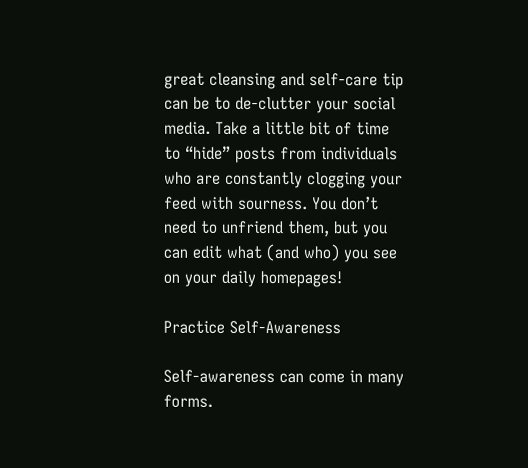great cleansing and self-care tip can be to de-clutter your social media. Take a little bit of time to “hide” posts from individuals who are constantly clogging your feed with sourness. You don’t need to unfriend them, but you can edit what (and who) you see on your daily homepages!

Practice Self-Awareness

Self-awareness can come in many forms.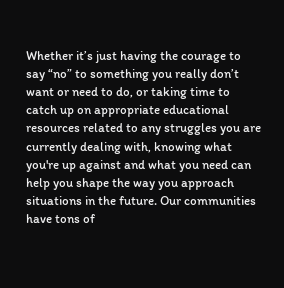Whether it’s just having the courage to say “no” to something you really don’t want or need to do, or taking time to catch up on appropriate educational resources related to any struggles you are currently dealing with, knowing what you're up against and what you need can help you shape the way you approach situations in the future. Our communities have tons of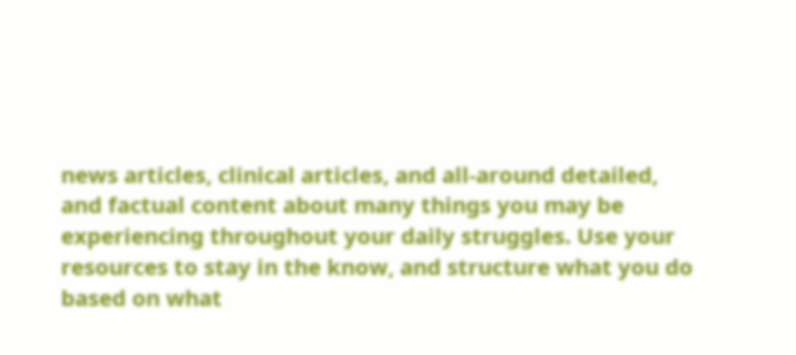news articles, clinical articles, and all-around detailed, and factual content about many things you may be experiencing throughout your daily struggles. Use your resources to stay in the know, and structure what you do based on what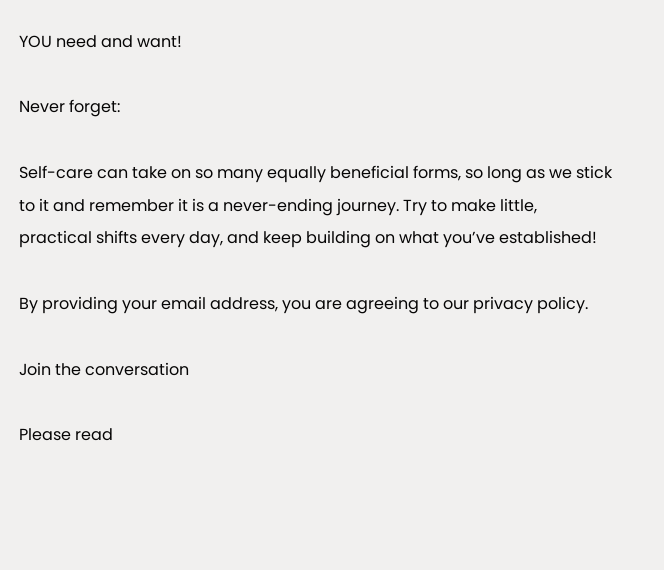YOU need and want!

Never forget:

Self-care can take on so many equally beneficial forms, so long as we stick to it and remember it is a never-ending journey. Try to make little, practical shifts every day, and keep building on what you’ve established!

By providing your email address, you are agreeing to our privacy policy.

Join the conversation

Please read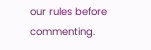our rules before commenting.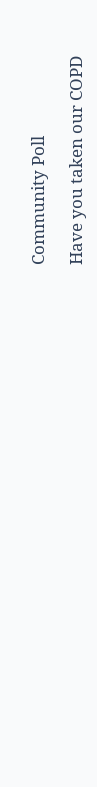Community Poll

Have you taken our COPD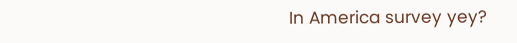In America survey yey?